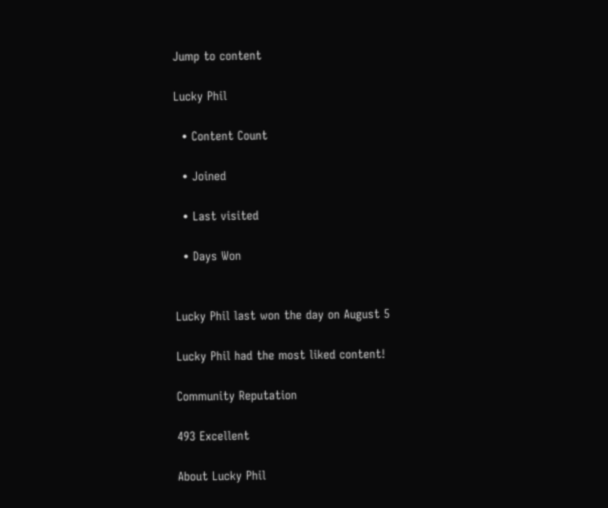Jump to content

Lucky Phil

  • Content Count

  • Joined

  • Last visited

  • Days Won


Lucky Phil last won the day on August 5

Lucky Phil had the most liked content!

Community Reputation

493 Excellent

About Lucky Phil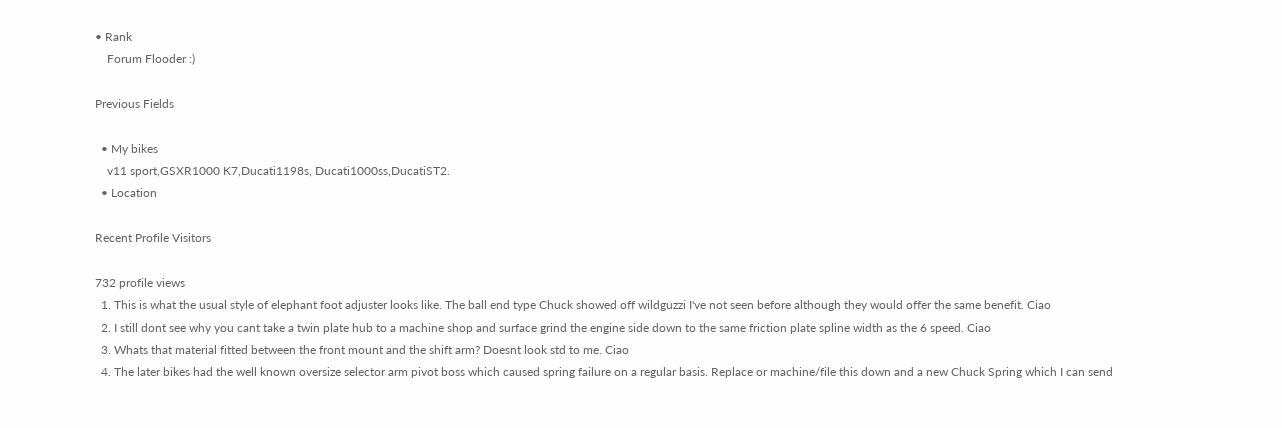• Rank
    Forum Flooder :)

Previous Fields

  • My bikes
    v11 sport,GSXR1000 K7,Ducati1198s, Ducati1000ss,DucatiST2.
  • Location

Recent Profile Visitors

732 profile views
  1. This is what the usual style of elephant foot adjuster looks like. The ball end type Chuck showed off wildguzzi I've not seen before although they would offer the same benefit. Ciao
  2. I still dont see why you cant take a twin plate hub to a machine shop and surface grind the engine side down to the same friction plate spline width as the 6 speed. Ciao
  3. Whats that material fitted between the front mount and the shift arm? Doesnt look std to me. Ciao
  4. The later bikes had the well known oversize selector arm pivot boss which caused spring failure on a regular basis. Replace or machine/file this down and a new Chuck Spring which I can send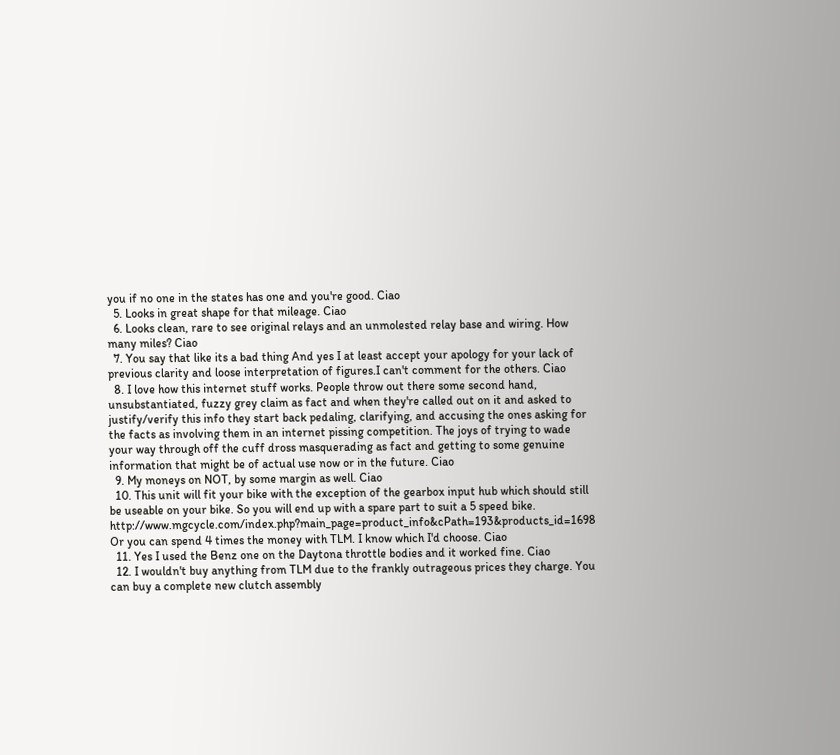you if no one in the states has one and you're good. Ciao
  5. Looks in great shape for that mileage. Ciao
  6. Looks clean, rare to see original relays and an unmolested relay base and wiring. How many miles? Ciao
  7. You say that like its a bad thing And yes I at least accept your apology for your lack of previous clarity and loose interpretation of figures.I can't comment for the others. Ciao
  8. I love how this internet stuff works. People throw out there some second hand, unsubstantiated, fuzzy grey claim as fact and when they're called out on it and asked to justify/verify this info they start back pedaling, clarifying, and accusing the ones asking for the facts as involving them in an internet pissing competition. The joys of trying to wade your way through off the cuff dross masquerading as fact and getting to some genuine information that might be of actual use now or in the future. Ciao
  9. My moneys on NOT, by some margin as well. Ciao
  10. This unit will fit your bike with the exception of the gearbox input hub which should still be useable on your bike. So you will end up with a spare part to suit a 5 speed bike. http://www.mgcycle.com/index.php?main_page=product_info&cPath=193&products_id=1698 Or you can spend 4 times the money with TLM. I know which I'd choose. Ciao
  11. Yes I used the Benz one on the Daytona throttle bodies and it worked fine. Ciao
  12. I wouldn't buy anything from TLM due to the frankly outrageous prices they charge. You can buy a complete new clutch assembly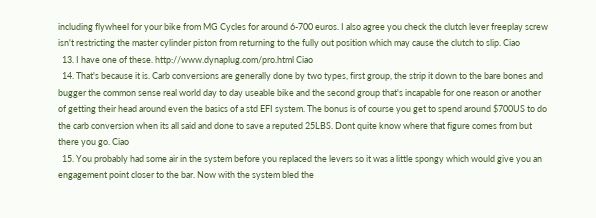including flywheel for your bike from MG Cycles for around 6-700 euros. I also agree you check the clutch lever freeplay screw isn't restricting the master cylinder piston from returning to the fully out position which may cause the clutch to slip. Ciao
  13. I have one of these. http://www.dynaplug.com/pro.html Ciao
  14. That's because it is. Carb conversions are generally done by two types, first group, the strip it down to the bare bones and bugger the common sense real world day to day useable bike and the second group that's incapable for one reason or another of getting their head around even the basics of a std EFI system. The bonus is of course you get to spend around $700US to do the carb conversion when its all said and done to save a reputed 25LBS. Dont quite know where that figure comes from but there you go. Ciao
  15. You probably had some air in the system before you replaced the levers so it was a little spongy which would give you an engagement point closer to the bar. Now with the system bled the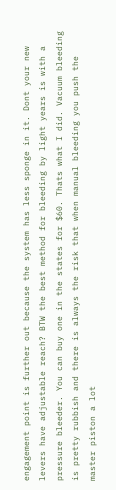engagement point is further out because the system has less sponge in it. Dont your new levers have adjustable reach? BTW the best method for bleeding by light years is with a pressure bleeder. You can buy one in the states for $60. Thats what I did. Vacuum bleeding is pretty rubbish and there is always the risk that when manual bleeding you push the master piston a lot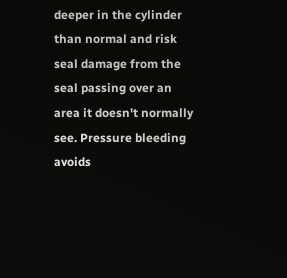deeper in the cylinder than normal and risk seal damage from the seal passing over an area it doesn't normally see. Pressure bleeding avoids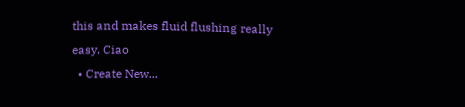this and makes fluid flushing really easy. Ciao
  • Create New...